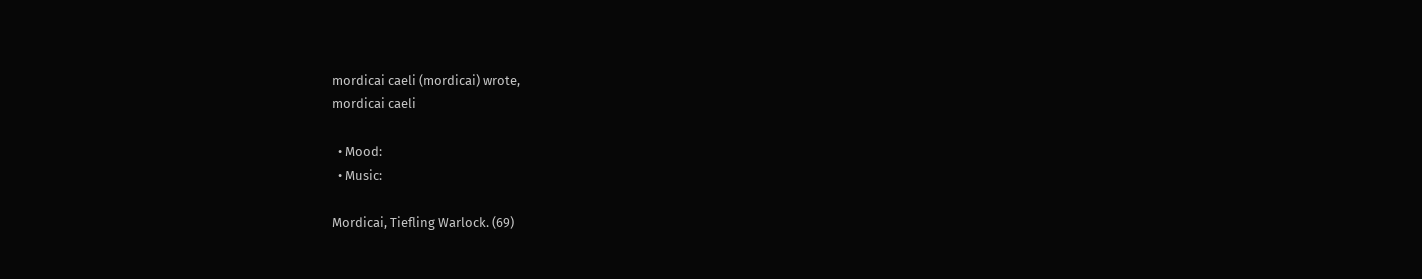mordicai caeli (mordicai) wrote,
mordicai caeli

  • Mood:
  • Music:

Mordicai, Tiefling Warlock. (69)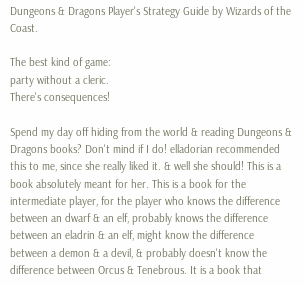Dungeons & Dragons Player's Strategy Guide by Wizards of the Coast.

The best kind of game:
party without a cleric.
There's consequences!

Spend my day off hiding from the world & reading Dungeons & Dragons books? Don't mind if I do! elladorian recommended this to me, since she really liked it. & well she should! This is a book absolutely meant for her. This is a book for the intermediate player, for the player who knows the difference between an dwarf & an elf, probably knows the difference between an eladrin & an elf, might know the difference between a demon & a devil, & probably doesn't know the difference between Orcus & Tenebrous. It is a book that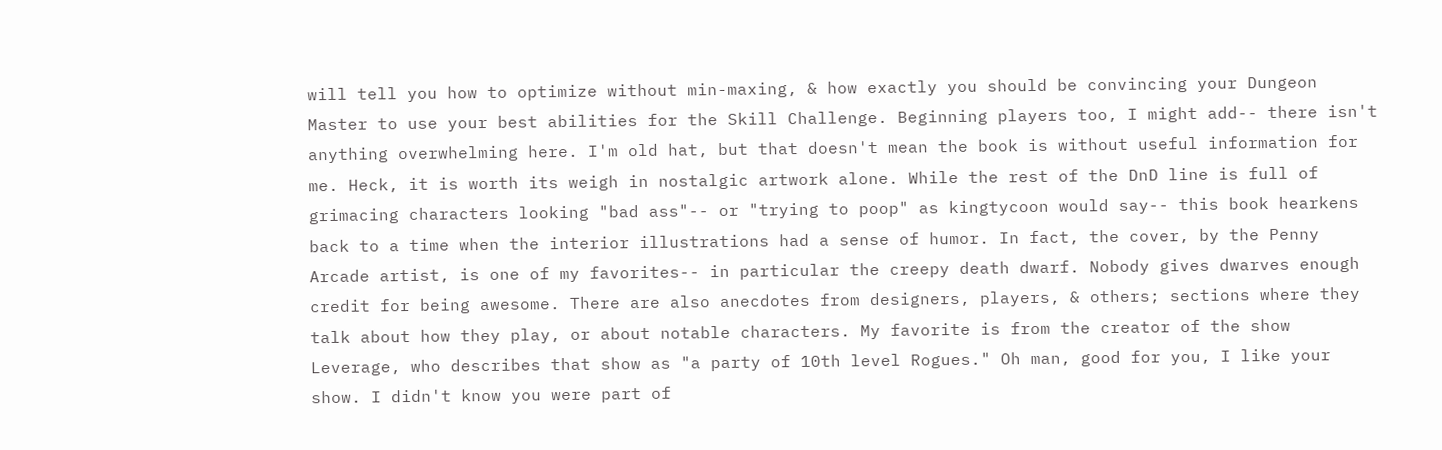will tell you how to optimize without min-maxing, & how exactly you should be convincing your Dungeon Master to use your best abilities for the Skill Challenge. Beginning players too, I might add-- there isn't anything overwhelming here. I'm old hat, but that doesn't mean the book is without useful information for me. Heck, it is worth its weigh in nostalgic artwork alone. While the rest of the DnD line is full of grimacing characters looking "bad ass"-- or "trying to poop" as kingtycoon would say-- this book hearkens back to a time when the interior illustrations had a sense of humor. In fact, the cover, by the Penny Arcade artist, is one of my favorites-- in particular the creepy death dwarf. Nobody gives dwarves enough credit for being awesome. There are also anecdotes from designers, players, & others; sections where they talk about how they play, or about notable characters. My favorite is from the creator of the show Leverage, who describes that show as "a party of 10th level Rogues." Oh man, good for you, I like your show. I didn't know you were part of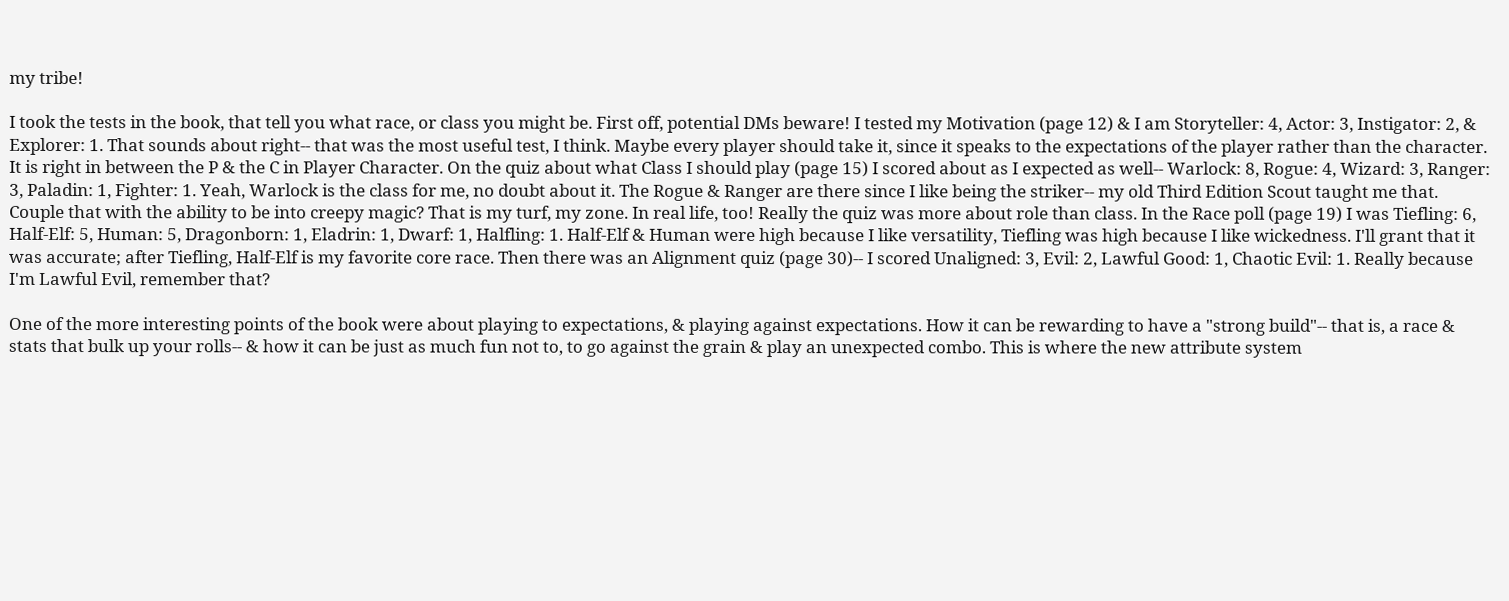my tribe!

I took the tests in the book, that tell you what race, or class you might be. First off, potential DMs beware! I tested my Motivation (page 12) & I am Storyteller: 4, Actor: 3, Instigator: 2, & Explorer: 1. That sounds about right-- that was the most useful test, I think. Maybe every player should take it, since it speaks to the expectations of the player rather than the character. It is right in between the P & the C in Player Character. On the quiz about what Class I should play (page 15) I scored about as I expected as well-- Warlock: 8, Rogue: 4, Wizard: 3, Ranger: 3, Paladin: 1, Fighter: 1. Yeah, Warlock is the class for me, no doubt about it. The Rogue & Ranger are there since I like being the striker-- my old Third Edition Scout taught me that. Couple that with the ability to be into creepy magic? That is my turf, my zone. In real life, too! Really the quiz was more about role than class. In the Race poll (page 19) I was Tiefling: 6, Half-Elf: 5, Human: 5, Dragonborn: 1, Eladrin: 1, Dwarf: 1, Halfling: 1. Half-Elf & Human were high because I like versatility, Tiefling was high because I like wickedness. I'll grant that it was accurate; after Tiefling, Half-Elf is my favorite core race. Then there was an Alignment quiz (page 30)-- I scored Unaligned: 3, Evil: 2, Lawful Good: 1, Chaotic Evil: 1. Really because I'm Lawful Evil, remember that?

One of the more interesting points of the book were about playing to expectations, & playing against expectations. How it can be rewarding to have a "strong build"-- that is, a race & stats that bulk up your rolls-- & how it can be just as much fun not to, to go against the grain & play an unexpected combo. This is where the new attribute system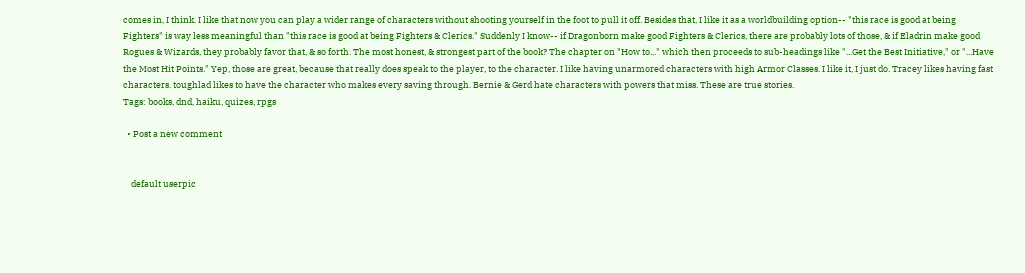comes in, I think. I like that now you can play a wider range of characters without shooting yourself in the foot to pull it off. Besides that, I like it as a worldbuilding option-- "this race is good at being Fighters" is way less meaningful than "this race is good at being Fighters & Clerics." Suddenly I know-- if Dragonborn make good Fighters & Clerics, there are probably lots of those, & if Eladrin make good Rogues & Wizards, they probably favor that, & so forth. The most honest, & strongest part of the book? The chapter on "How to..." which then proceeds to sub-headings like "...Get the Best Initiative," or "...Have the Most Hit Points." Yep, those are great, because that really does speak to the player, to the character. I like having unarmored characters with high Armor Classes. I like it, I just do. Tracey likes having fast characters. toughlad likes to have the character who makes every saving through. Bernie & Gerd hate characters with powers that miss. These are true stories.
Tags: books, dnd, haiku, quizes, rpgs

  • Post a new comment


    default userpic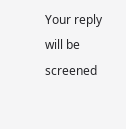Your reply will be screened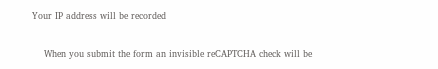Your IP address will be recorded

    When you submit the form an invisible reCAPTCHA check will be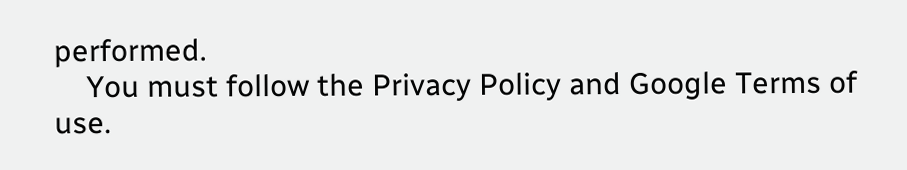performed.
    You must follow the Privacy Policy and Google Terms of use.